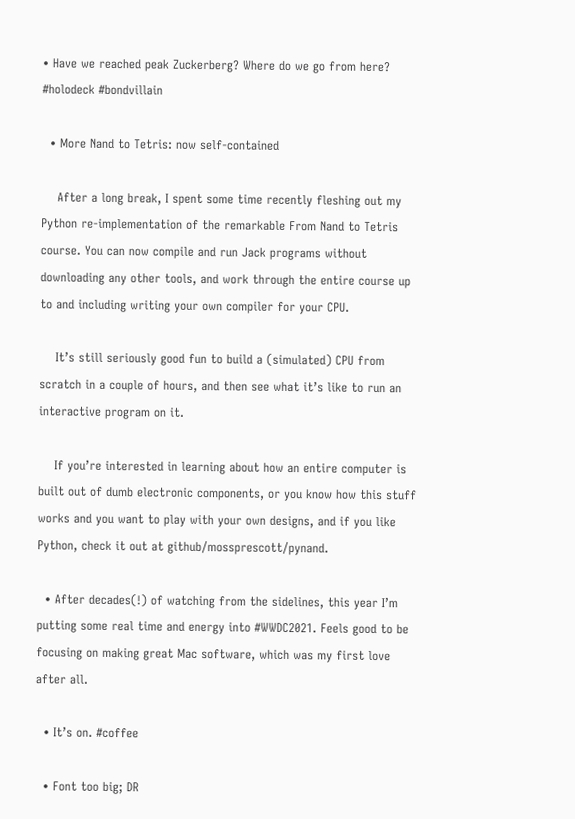• Have we reached peak Zuckerberg? Where do we go from here? #holodeck #bondvillain

  • More Nand to Tetris: now self-contained

    After a long break, I spent some time recently fleshing out my Python re-implementation of the remarkable From Nand to Tetris course. You can now compile and run Jack programs without downloading any other tools, and work through the entire course up to and including writing your own compiler for your CPU.

    It’s still seriously good fun to build a (simulated) CPU from scratch in a couple of hours, and then see what it’s like to run an interactive program on it.

    If you’re interested in learning about how an entire computer is built out of dumb electronic components, or you know how this stuff works and you want to play with your own designs, and if you like Python, check it out at github/mossprescott/pynand.

  • After decades(!) of watching from the sidelines, this year I’m putting some real time and energy into #WWDC2021. Feels good to be focusing on making great Mac software, which was my first love after all.

  • It’s on. #coffee

  • Font too big; DR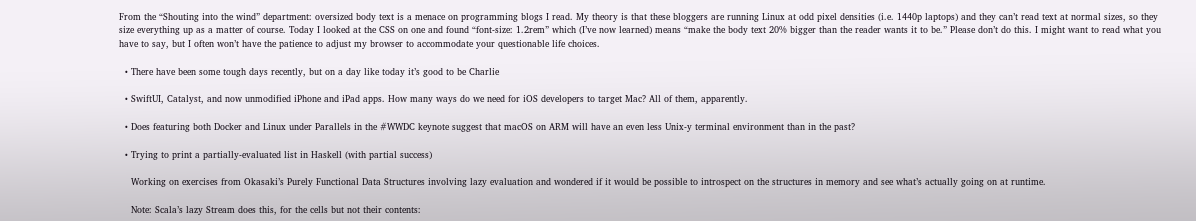From the “Shouting into the wind” department: oversized body text is a menace on programming blogs I read. My theory is that these bloggers are running Linux at odd pixel densities (i.e. 1440p laptops) and they can’t read text at normal sizes, so they size everything up as a matter of course. Today I looked at the CSS on one and found “font-size: 1.2rem” which (I’ve now learned) means “make the body text 20% bigger than the reader wants it to be.” Please don’t do this. I might want to read what you have to say, but I often won’t have the patience to adjust my browser to accommodate your questionable life choices.

  • There have been some tough days recently, but on a day like today it’s good to be Charlie

  • SwiftUI, Catalyst, and now unmodified iPhone and iPad apps. How many ways do we need for iOS developers to target Mac? All of them, apparently.

  • Does featuring both Docker and Linux under Parallels in the #WWDC keynote suggest that macOS on ARM will have an even less Unix-y terminal environment than in the past?

  • Trying to print a partially-evaluated list in Haskell (with partial success)

    Working on exercises from Okasaki’s Purely Functional Data Structures involving lazy evaluation and wondered if it would be possible to introspect on the structures in memory and see what’s actually going on at runtime.

    Note: Scala’s lazy Stream does this, for the cells but not their contents: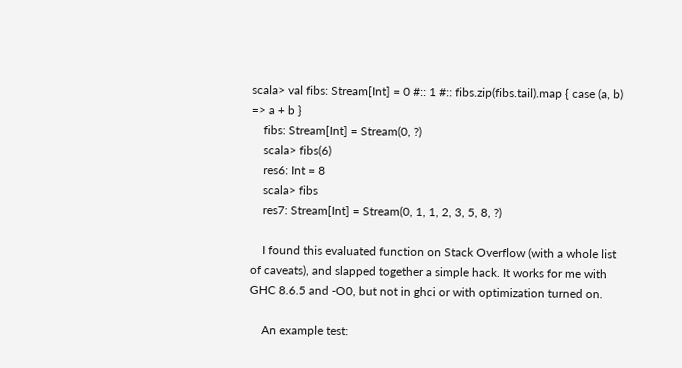scala> val fibs: Stream[Int] = 0 #:: 1 #:: fibs.zip(fibs.tail).map { case (a, b) => a + b }
    fibs: Stream[Int] = Stream(0, ?)
    scala> fibs(6)
    res6: Int = 8
    scala> fibs
    res7: Stream[Int] = Stream(0, 1, 1, 2, 3, 5, 8, ?)

    I found this evaluated function on Stack Overflow (with a whole list of caveats), and slapped together a simple hack. It works for me with GHC 8.6.5 and -O0, but not in ghci or with optimization turned on.

    An example test: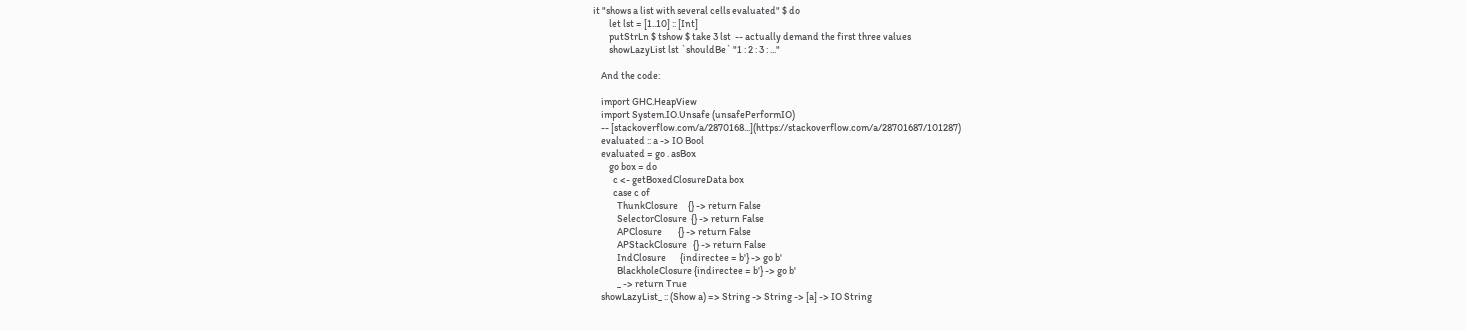it "shows a list with several cells evaluated" $ do
        let lst = [1..10] :: [Int]
        putStrLn $ tshow $ take 3 lst  -- actually demand the first three values
        showLazyList lst `shouldBe` "1 : 2 : 3 : ..."

    And the code:

    import GHC.HeapView
    import System.IO.Unsafe (unsafePerformIO)
    -- [stackoverflow.com/a/2870168...](https://stackoverflow.com/a/28701687/101287)
    evaluated :: a -> IO Bool
    evaluated = go . asBox
        go box = do
          c <- getBoxedClosureData box
          case c of
            ThunkClosure     {} -> return False
            SelectorClosure  {} -> return False
            APClosure        {} -> return False
            APStackClosure   {} -> return False
            IndClosure       {indirectee = b'} -> go b'
            BlackholeClosure {indirectee = b'} -> go b'
            _ -> return True
    showLazyList_ :: (Show a) => String -> String -> [a] -> IO String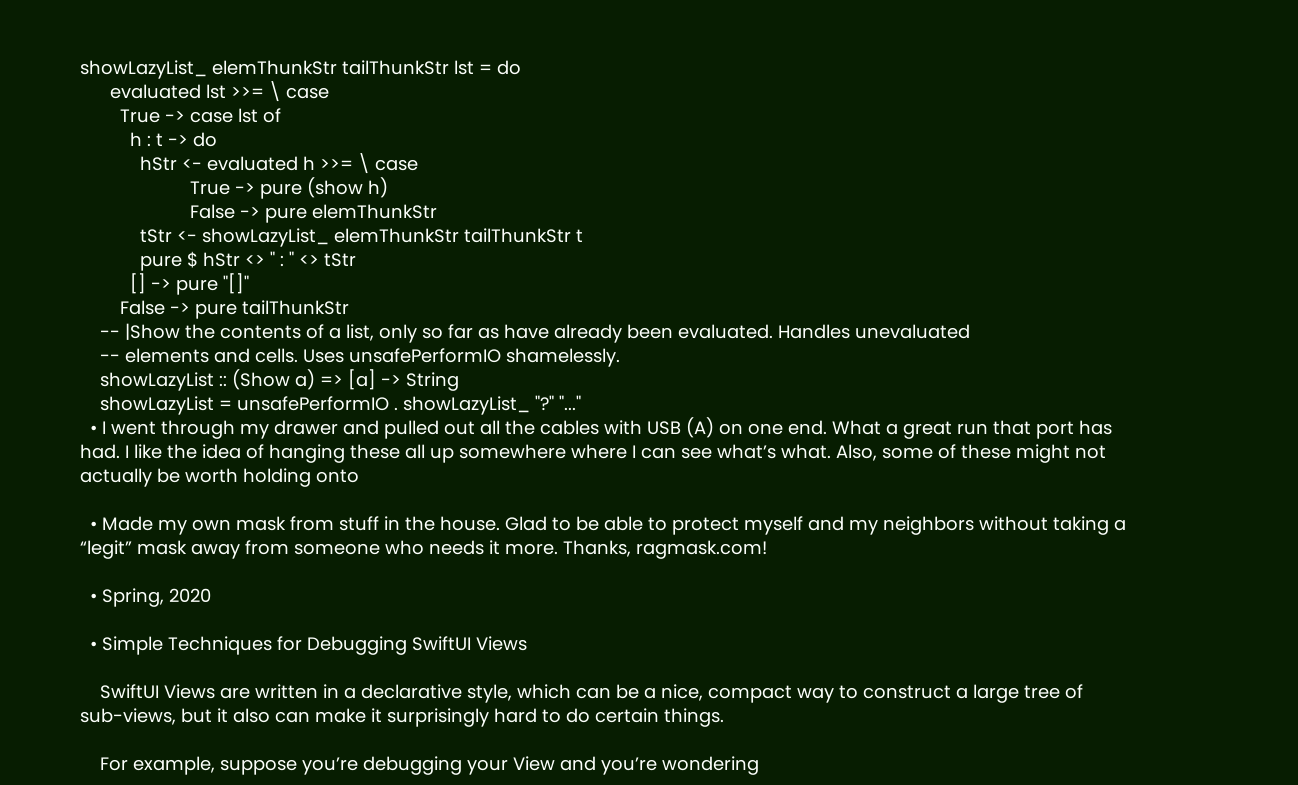showLazyList_ elemThunkStr tailThunkStr lst = do
      evaluated lst >>= \ case
        True -> case lst of
          h : t -> do
            hStr <- evaluated h >>= \ case
                      True -> pure (show h)
                      False -> pure elemThunkStr
            tStr <- showLazyList_ elemThunkStr tailThunkStr t
            pure $ hStr <> " : " <> tStr
          [] -> pure "[]"
        False -> pure tailThunkStr
    -- |Show the contents of a list, only so far as have already been evaluated. Handles unevaluated
    -- elements and cells. Uses unsafePerformIO shamelessly.
    showLazyList :: (Show a) => [a] -> String
    showLazyList = unsafePerformIO . showLazyList_ "?" "..."
  • I went through my drawer and pulled out all the cables with USB (A) on one end. What a great run that port has had. I like the idea of hanging these all up somewhere where I can see what’s what. Also, some of these might not actually be worth holding onto

  • Made my own mask from stuff in the house. Glad to be able to protect myself and my neighbors without taking a “legit” mask away from someone who needs it more. Thanks, ragmask.com!

  • Spring, 2020

  • Simple Techniques for Debugging SwiftUI Views

    SwiftUI Views are written in a declarative style, which can be a nice, compact way to construct a large tree of sub-views, but it also can make it surprisingly hard to do certain things.

    For example, suppose you’re debugging your View and you’re wondering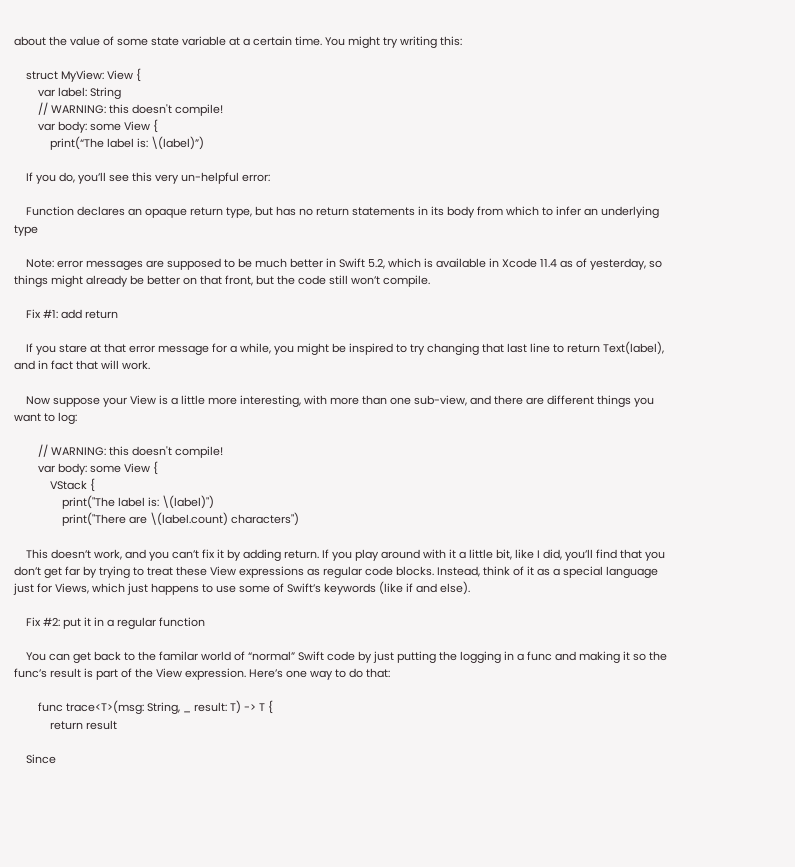about the value of some state variable at a certain time. You might try writing this:

    struct MyView: View {
        var label: String
        // WARNING: this doesn't compile!
        var body: some View {
            print(“The label is: \(label)”)

    If you do, you’ll see this very un-helpful error:

    Function declares an opaque return type, but has no return statements in its body from which to infer an underlying type

    Note: error messages are supposed to be much better in Swift 5.2, which is available in Xcode 11.4 as of yesterday, so things might already be better on that front, but the code still won’t compile.

    Fix #1: add return

    If you stare at that error message for a while, you might be inspired to try changing that last line to return Text(label), and in fact that will work.

    Now suppose your View is a little more interesting, with more than one sub-view, and there are different things you want to log:

        // WARNING: this doesn't compile!
        var body: some View {
            VStack {
                print("The label is: \(label)")
                print("There are \(label.count) characters")

    This doesn’t work, and you can’t fix it by adding return. If you play around with it a little bit, like I did, you’ll find that you don’t get far by trying to treat these View expressions as regular code blocks. Instead, think of it as a special language just for Views, which just happens to use some of Swift’s keywords (like if and else).

    Fix #2: put it in a regular function

    You can get back to the familar world of “normal” Swift code by just putting the logging in a func and making it so the func’s result is part of the View expression. Here’s one way to do that:

        func trace<T>(msg: String, _ result: T) -> T {
            return result

    Since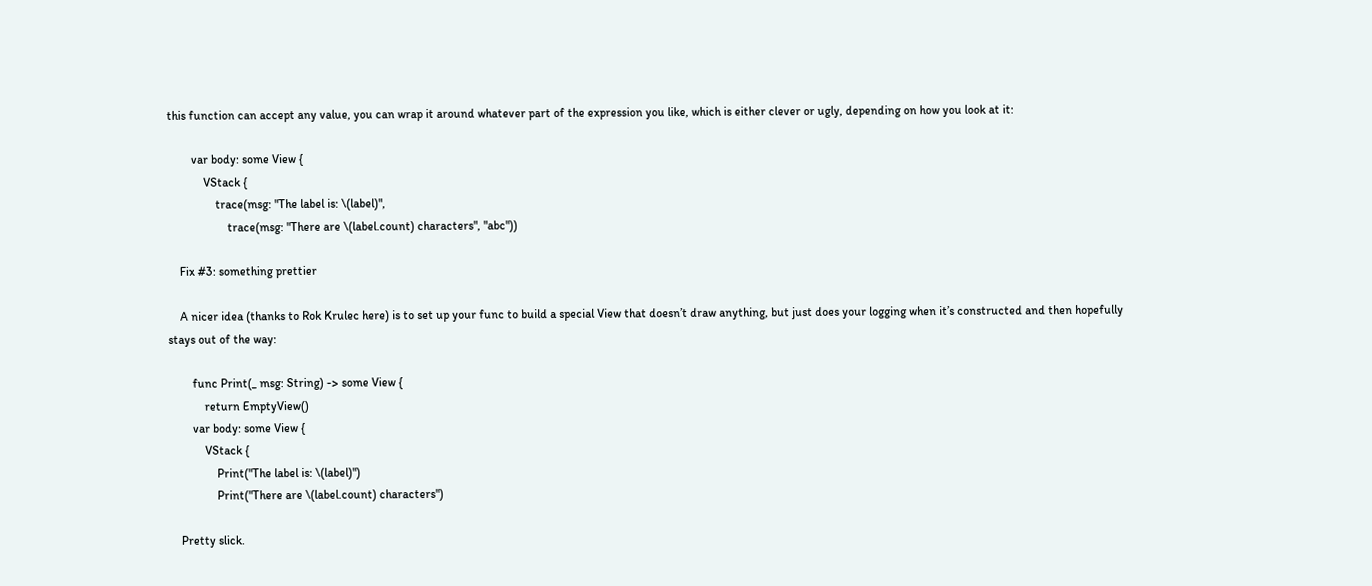this function can accept any value, you can wrap it around whatever part of the expression you like, which is either clever or ugly, depending on how you look at it:

        var body: some View {
            VStack {
                trace(msg: "The label is: \(label)",
                    trace(msg: "There are \(label.count) characters", "abc"))

    Fix #3: something prettier

    A nicer idea (thanks to Rok Krulec here) is to set up your func to build a special View that doesn’t draw anything, but just does your logging when it’s constructed and then hopefully stays out of the way:

        func Print(_ msg: String) -> some View {
            return EmptyView()
        var body: some View {
            VStack {
                Print("The label is: \(label)")
                Print("There are \(label.count) characters")

    Pretty slick.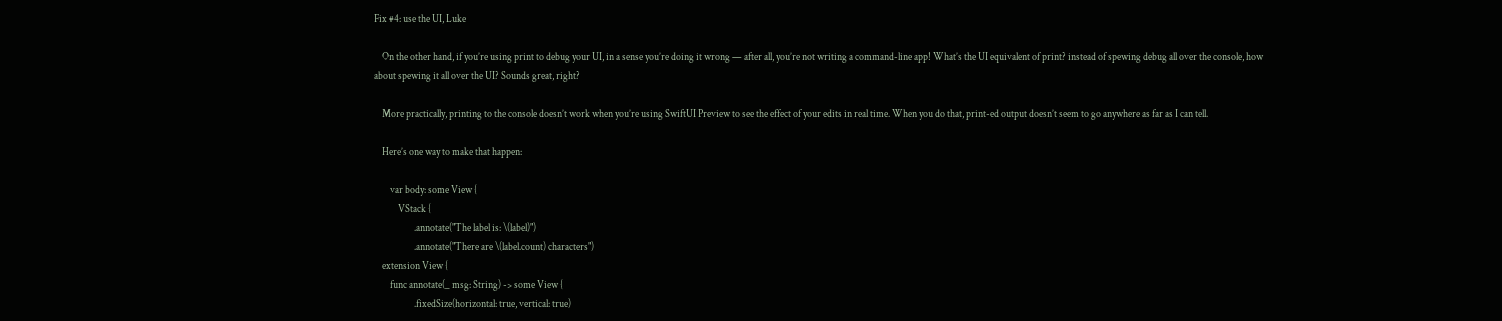Fix #4: use the UI, Luke

    On the other hand, if you’re using print to debug your UI, in a sense you’re doing it wrong — after all, you’re not writing a command-line app! What’s the UI equivalent of print? instead of spewing debug all over the console, how about spewing it all over the UI? Sounds great, right?

    More practically, printing to the console doesn’t work when you’re using SwiftUI Preview to see the effect of your edits in real time. When you do that, print-ed output doesn’t seem to go anywhere as far as I can tell.

    Here’s one way to make that happen:

        var body: some View {
            VStack {
                    .annotate("The label is: \(label)")
                    .annotate("There are \(label.count) characters")
    extension View {
        func annotate(_ msg: String) -> some View {
                    .fixedSize(horizontal: true, vertical: true)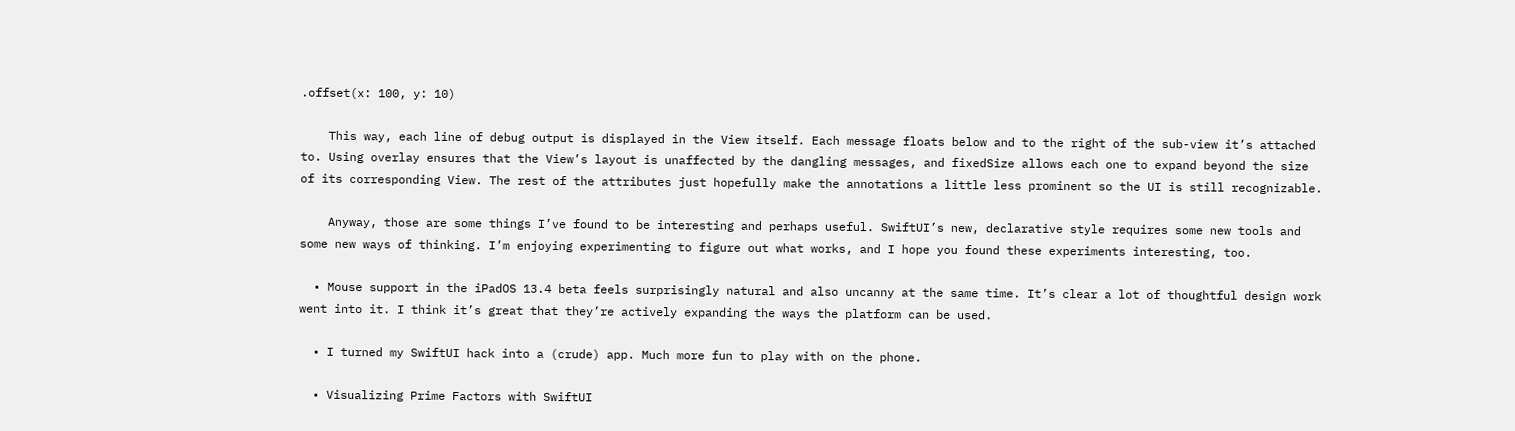.offset(x: 100, y: 10)

    This way, each line of debug output is displayed in the View itself. Each message floats below and to the right of the sub-view it’s attached to. Using overlay ensures that the View’s layout is unaffected by the dangling messages, and fixedSize allows each one to expand beyond the size of its corresponding View. The rest of the attributes just hopefully make the annotations a little less prominent so the UI is still recognizable.

    Anyway, those are some things I’ve found to be interesting and perhaps useful. SwiftUI’s new, declarative style requires some new tools and some new ways of thinking. I’m enjoying experimenting to figure out what works, and I hope you found these experiments interesting, too.

  • Mouse support in the iPadOS 13.4 beta feels surprisingly natural and also uncanny at the same time. It’s clear a lot of thoughtful design work went into it. I think it’s great that they’re actively expanding the ways the platform can be used.

  • I turned my SwiftUI hack into a (crude) app. Much more fun to play with on the phone.

  • Visualizing Prime Factors with SwiftUI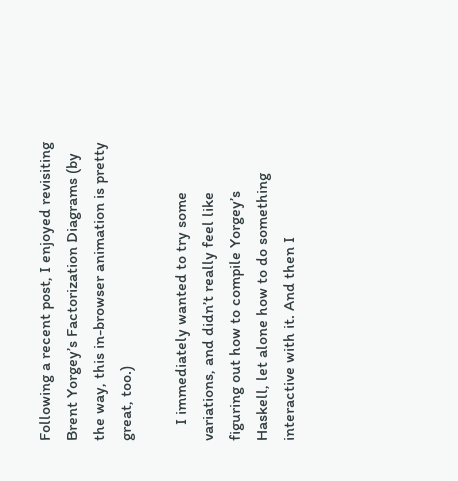Following a recent post, I enjoyed revisiting Brent Yorgey’s Factorization Diagrams (by the way, this in-browser animation is pretty great, too.)

    I immediately wanted to try some variations, and didn’t really feel like figuring out how to compile Yorgey’s Haskell, let alone how to do something interactive with it. And then I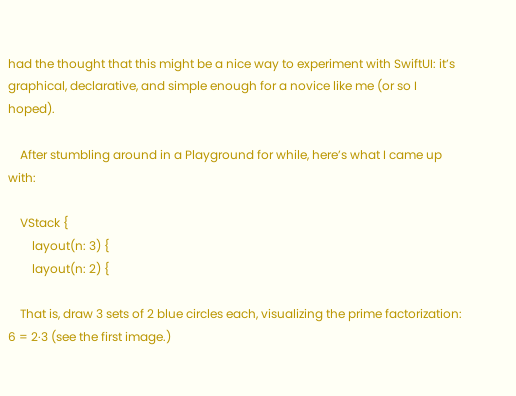had the thought that this might be a nice way to experiment with SwiftUI: it’s graphical, declarative, and simple enough for a novice like me (or so I hoped).

    After stumbling around in a Playground for while, here’s what I came up with:

    VStack {
        layout(n: 3) {
        layout(n: 2) {

    That is, draw 3 sets of 2 blue circles each, visualizing the prime factorization: 6 = 2·3 (see the first image.)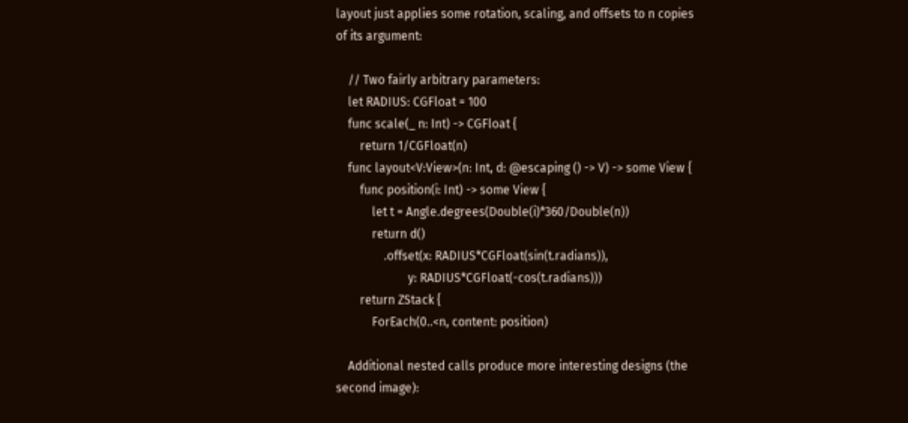layout just applies some rotation, scaling, and offsets to n copies of its argument:

    // Two fairly arbitrary parameters:
    let RADIUS: CGFloat = 100
    func scale(_ n: Int) -> CGFloat {
        return 1/CGFloat(n)
    func layout<V:View>(n: Int, d: @escaping () -> V) -> some View {
        func position(i: Int) -> some View {
            let t = Angle.degrees(Double(i)*360/Double(n))
            return d()
                .offset(x: RADIUS*CGFloat(sin(t.radians)),
                        y: RADIUS*CGFloat(-cos(t.radians)))
        return ZStack {
            ForEach(0..<n, content: position)

    Additional nested calls produce more interesting designs (the second image):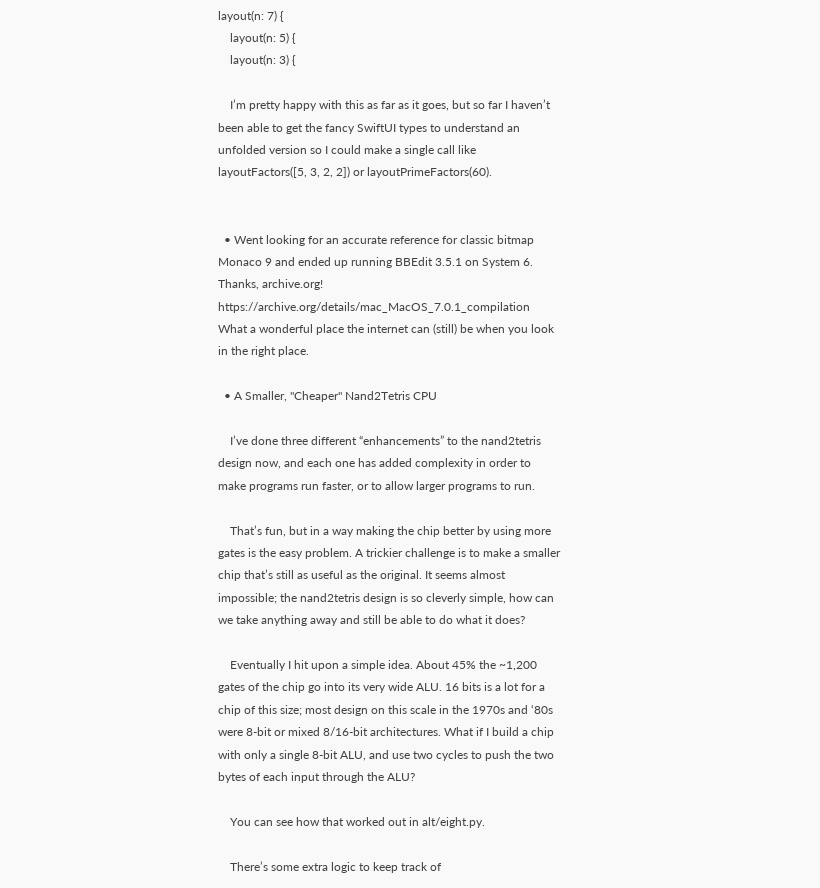layout(n: 7) {
    layout(n: 5) {
    layout(n: 3) {

    I’m pretty happy with this as far as it goes, but so far I haven’t been able to get the fancy SwiftUI types to understand an unfolded version so I could make a single call like layoutFactors([5, 3, 2, 2]) or layoutPrimeFactors(60).


  • Went looking for an accurate reference for classic bitmap Monaco 9 and ended up running BBEdit 3.5.1 on System 6. Thanks, archive.org! https://archive.org/details/mac_MacOS_7.0.1_compilation What a wonderful place the internet can (still) be when you look in the right place.

  • A Smaller, "Cheaper" Nand2Tetris CPU

    I’ve done three different “enhancements” to the nand2tetris design now, and each one has added complexity in order to make programs run faster, or to allow larger programs to run.

    That’s fun, but in a way making the chip better by using more gates is the easy problem. A trickier challenge is to make a smaller chip that’s still as useful as the original. It seems almost impossible; the nand2tetris design is so cleverly simple, how can we take anything away and still be able to do what it does?

    Eventually I hit upon a simple idea. About 45% the ~1,200 gates of the chip go into its very wide ALU. 16 bits is a lot for a chip of this size; most design on this scale in the 1970s and ‘80s were 8-bit or mixed 8/16-bit architectures. What if I build a chip with only a single 8-bit ALU, and use two cycles to push the two bytes of each input through the ALU?

    You can see how that worked out in alt/eight.py.

    There’s some extra logic to keep track of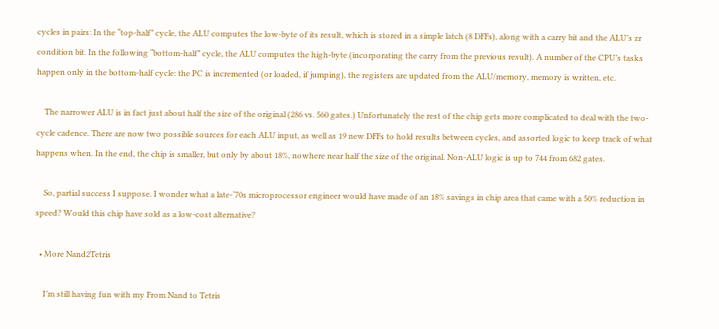cycles in pairs: In the “top-half” cycle, the ALU computes the low-byte of its result, which is stored in a simple latch (8 DFFs), along with a carry bit and the ALU’s zr condition bit. In the following “bottom-half” cycle, the ALU computes the high-byte (incorporating the carry from the previous result). A number of the CPU’s tasks happen only in the bottom-half cycle: the PC is incremented (or loaded, if jumping), the registers are updated from the ALU/memory, memory is written, etc.

    The narrower ALU is in fact just about half the size of the original (286 vs. 560 gates.) Unfortunately the rest of the chip gets more complicated to deal with the two-cycle cadence. There are now two possible sources for each ALU input, as well as 19 new DFFs to hold results between cycles, and assorted logic to keep track of what happens when. In the end, the chip is smaller, but only by about 18%, nowhere near half the size of the original. Non-ALU logic is up to 744 from 682 gates.

    So, partial success I suppose. I wonder what a late-‘70s microprocessor engineer would have made of an 18% savings in chip area that came with a 50% reduction in speed? Would this chip have sold as a low-cost alternative?

  • More Nand2Tetris

    I’m still having fun with my From Nand to Tetris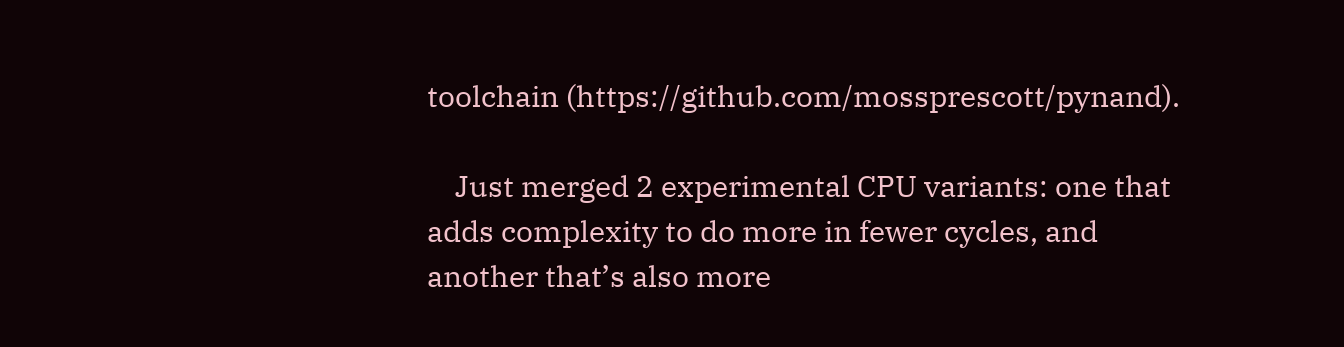toolchain (https://github.com/mossprescott/pynand).

    Just merged 2 experimental CPU variants: one that adds complexity to do more in fewer cycles, and another that’s also more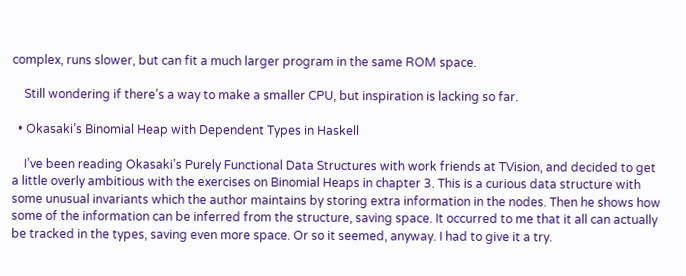complex, runs slower, but can fit a much larger program in the same ROM space.

    Still wondering if there’s a way to make a smaller CPU, but inspiration is lacking so far.

  • Okasaki’s Binomial Heap with Dependent Types in Haskell

    I’ve been reading Okasaki’s Purely Functional Data Structures with work friends at TVision, and decided to get a little overly ambitious with the exercises on Binomial Heaps in chapter 3. This is a curious data structure with some unusual invariants which the author maintains by storing extra information in the nodes. Then he shows how some of the information can be inferred from the structure, saving space. It occurred to me that it all can actually be tracked in the types, saving even more space. Or so it seemed, anyway. I had to give it a try.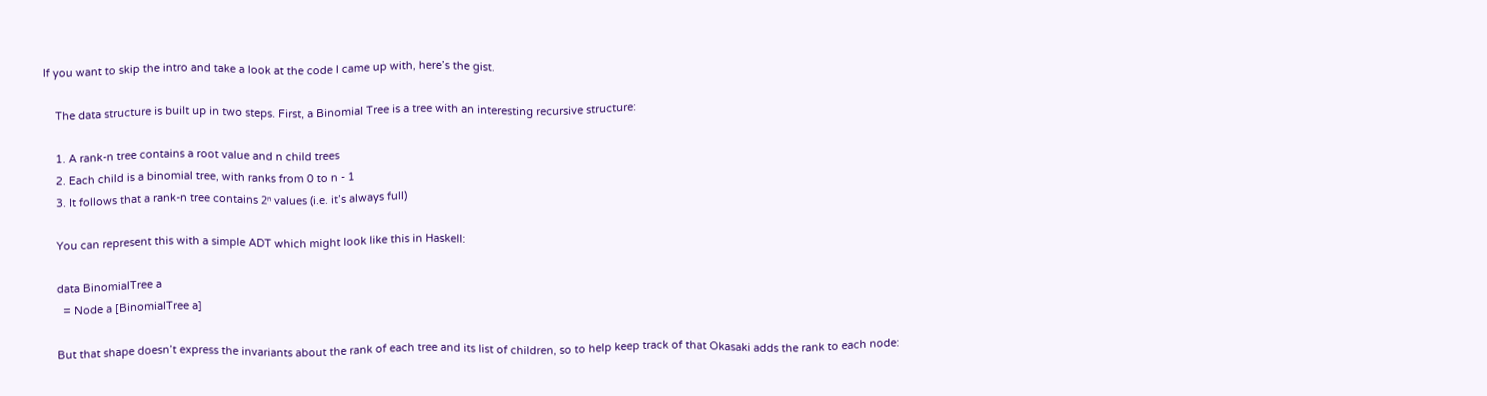If you want to skip the intro and take a look at the code I came up with, here’s the gist.

    The data structure is built up in two steps. First, a Binomial Tree is a tree with an interesting recursive structure:

    1. A rank-n tree contains a root value and n child trees
    2. Each child is a binomial tree, with ranks from 0 to n - 1
    3. It follows that a rank-n tree contains 2ⁿ values (i.e. it’s always full)

    You can represent this with a simple ADT which might look like this in Haskell:

    data BinomialTree a
      = Node a [BinomialTree a]

    But that shape doesn’t express the invariants about the rank of each tree and its list of children, so to help keep track of that Okasaki adds the rank to each node: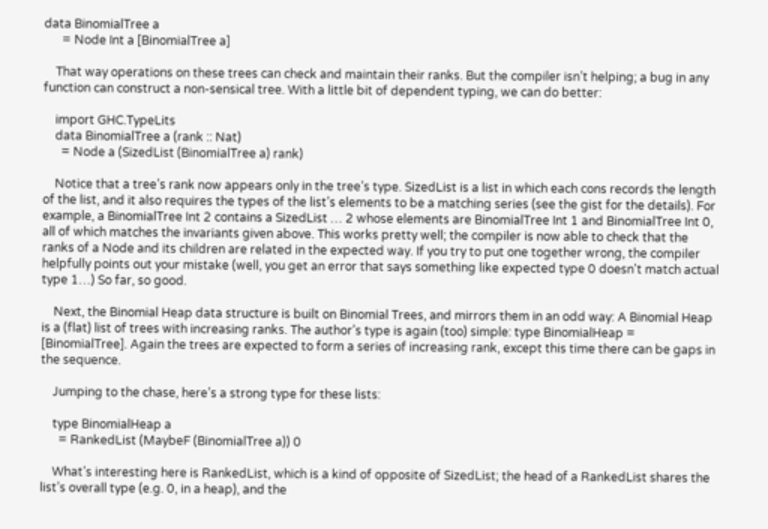data BinomialTree a
      = Node Int a [BinomialTree a]

    That way operations on these trees can check and maintain their ranks. But the compiler isn’t helping; a bug in any function can construct a non-sensical tree. With a little bit of dependent typing, we can do better:

    import GHC.TypeLits
    data BinomialTree a (rank :: Nat)
      = Node a (SizedList (BinomialTree a) rank)

    Notice that a tree’s rank now appears only in the tree’s type. SizedList is a list in which each cons records the length of the list, and it also requires the types of the list’s elements to be a matching series (see the gist for the details). For example, a BinomialTree Int 2 contains a SizedList … 2 whose elements are BinomialTree Int 1 and BinomialTree Int 0, all of which matches the invariants given above. This works pretty well; the compiler is now able to check that the ranks of a Node and its children are related in the expected way. If you try to put one together wrong, the compiler helpfully points out your mistake (well, you get an error that says something like expected type 0 doesn't match actual type 1…) So far, so good.

    Next, the Binomial Heap data structure is built on Binomial Trees, and mirrors them in an odd way: A Binomial Heap is a (flat) list of trees with increasing ranks. The author’s type is again (too) simple: type BinomialHeap = [BinomialTree]. Again the trees are expected to form a series of increasing rank, except this time there can be gaps in the sequence.

    Jumping to the chase, here’s a strong type for these lists:

    type BinomialHeap a
      = RankedList (MaybeF (BinomialTree a)) 0

    What’s interesting here is RankedList, which is a kind of opposite of SizedList; the head of a RankedList shares the list’s overall type (e.g. 0, in a heap), and the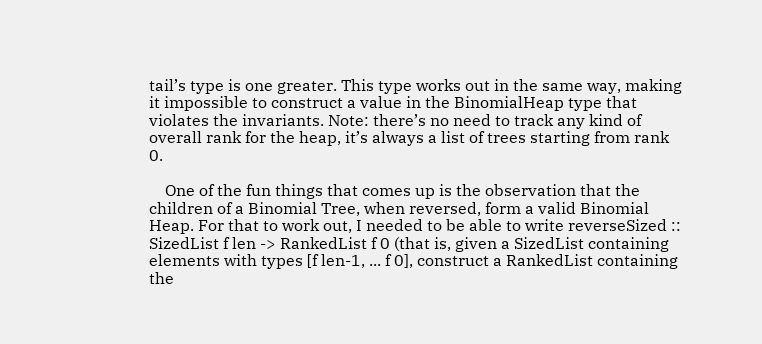tail’s type is one greater. This type works out in the same way, making it impossible to construct a value in the BinomialHeap type that violates the invariants. Note: there’s no need to track any kind of overall rank for the heap, it’s always a list of trees starting from rank 0.

    One of the fun things that comes up is the observation that the children of a Binomial Tree, when reversed, form a valid Binomial Heap. For that to work out, I needed to be able to write reverseSized :: SizedList f len -> RankedList f 0 (that is, given a SizedList containing elements with types [f len-1, ... f 0], construct a RankedList containing the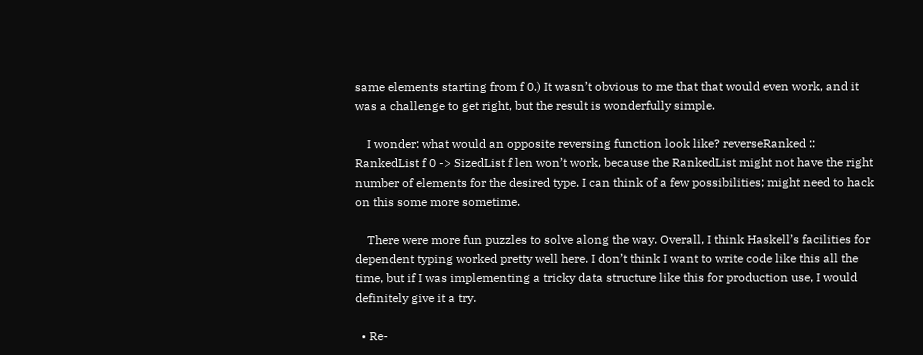same elements starting from f 0.) It wasn’t obvious to me that that would even work, and it was a challenge to get right, but the result is wonderfully simple.

    I wonder: what would an opposite reversing function look like? reverseRanked :: RankedList f 0 -> SizedList f len won’t work, because the RankedList might not have the right number of elements for the desired type. I can think of a few possibilities; might need to hack on this some more sometime.

    There were more fun puzzles to solve along the way. Overall, I think Haskell’s facilities for dependent typing worked pretty well here. I don’t think I want to write code like this all the time, but if I was implementing a tricky data structure like this for production use, I would definitely give it a try.

  • Re-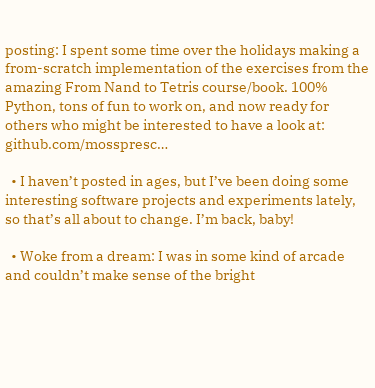posting: I spent some time over the holidays making a from-scratch implementation of the exercises from the amazing From Nand to Tetris course/book. 100% Python, tons of fun to work on, and now ready for others who might be interested to have a look at: github.com/mosspresc…

  • I haven’t posted in ages, but I’ve been doing some interesting software projects and experiments lately, so that’s all about to change. I’m back, baby!

  • Woke from a dream: I was in some kind of arcade and couldn’t make sense of the bright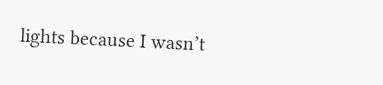lights because I wasn’t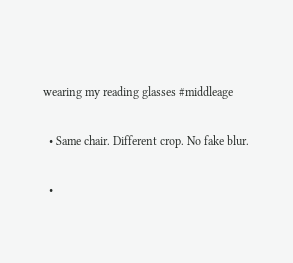wearing my reading glasses #middleage

  • Same chair. Different crop. No fake blur.

  •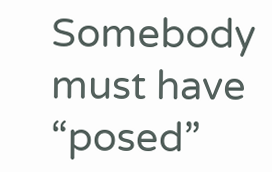Somebody must have “posed”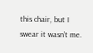this chair, but I swear it wasn’t me.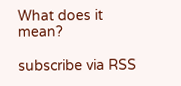What does it mean?

subscribe via RSS